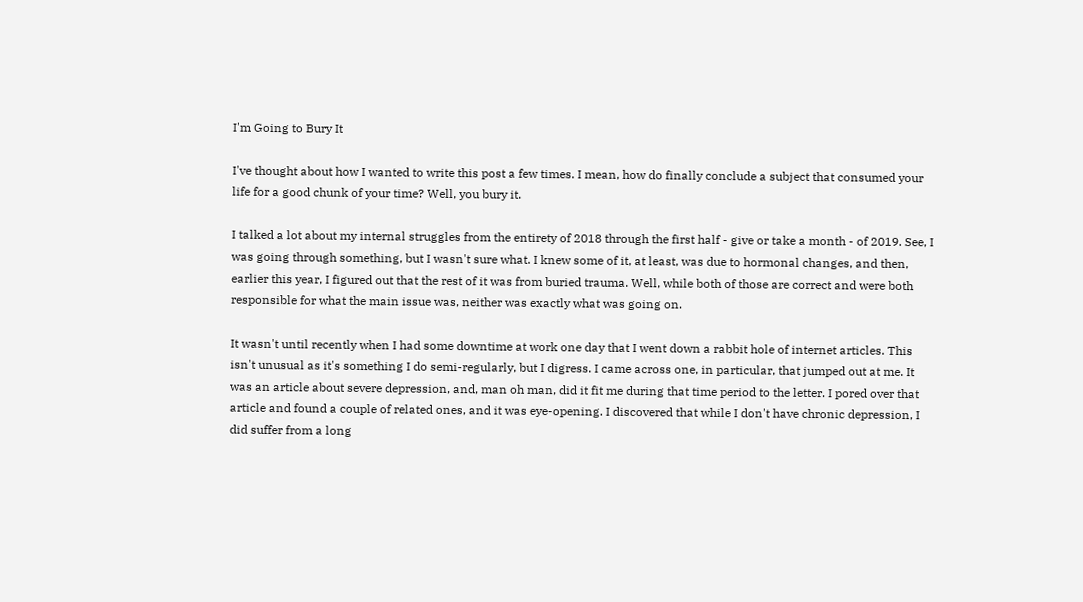I'm Going to Bury It

I've thought about how I wanted to write this post a few times. I mean, how do finally conclude a subject that consumed your life for a good chunk of your time? Well, you bury it.

I talked a lot about my internal struggles from the entirety of 2018 through the first half - give or take a month - of 2019. See, I was going through something, but I wasn't sure what. I knew some of it, at least, was due to hormonal changes, and then, earlier this year, I figured out that the rest of it was from buried trauma. Well, while both of those are correct and were both responsible for what the main issue was, neither was exactly what was going on.

It wasn't until recently when I had some downtime at work one day that I went down a rabbit hole of internet articles. This isn't unusual as it's something I do semi-regularly, but I digress. I came across one, in particular, that jumped out at me. It was an article about severe depression, and, man oh man, did it fit me during that time period to the letter. I pored over that article and found a couple of related ones, and it was eye-opening. I discovered that while I don't have chronic depression, I did suffer from a long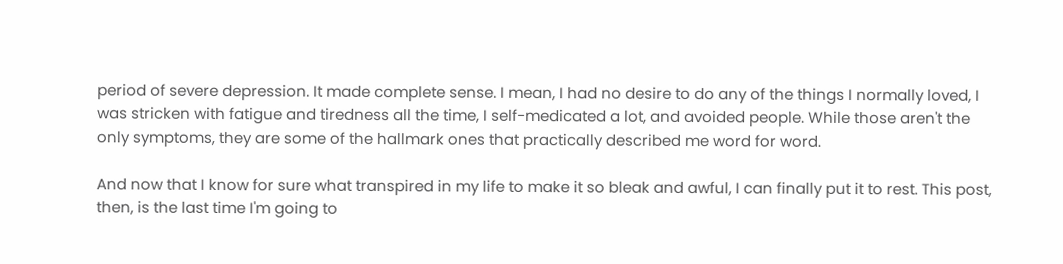period of severe depression. It made complete sense. I mean, I had no desire to do any of the things I normally loved, I was stricken with fatigue and tiredness all the time, I self-medicated a lot, and avoided people. While those aren't the only symptoms, they are some of the hallmark ones that practically described me word for word.

And now that I know for sure what transpired in my life to make it so bleak and awful, I can finally put it to rest. This post, then, is the last time I'm going to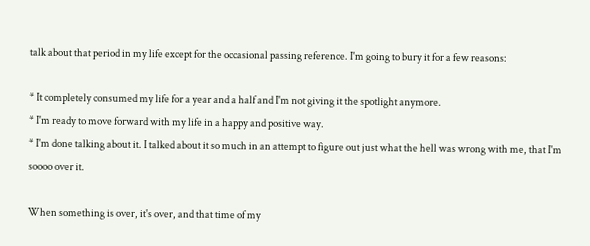talk about that period in my life except for the occasional passing reference. I'm going to bury it for a few reasons:

* It completely consumed my life for a year and a half and I'm not giving it the spotlight anymore.
* I'm ready to move forward with my life in a happy and positive way.
* I'm done talking about it. I talked about it so much in an attempt to figure out just what the hell was wrong with me, that I'm soooo over it.

When something is over, it's over, and that time of my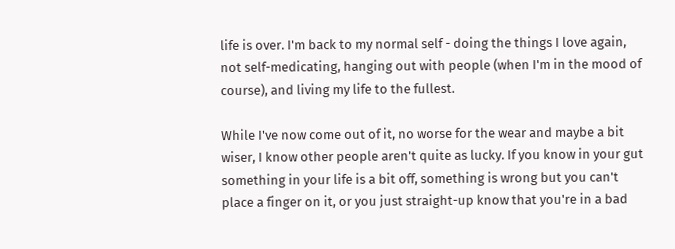life is over. I'm back to my normal self - doing the things I love again, not self-medicating, hanging out with people (when I'm in the mood of course), and living my life to the fullest.

While I've now come out of it, no worse for the wear and maybe a bit wiser, I know other people aren't quite as lucky. If you know in your gut something in your life is a bit off, something is wrong but you can't place a finger on it, or you just straight-up know that you're in a bad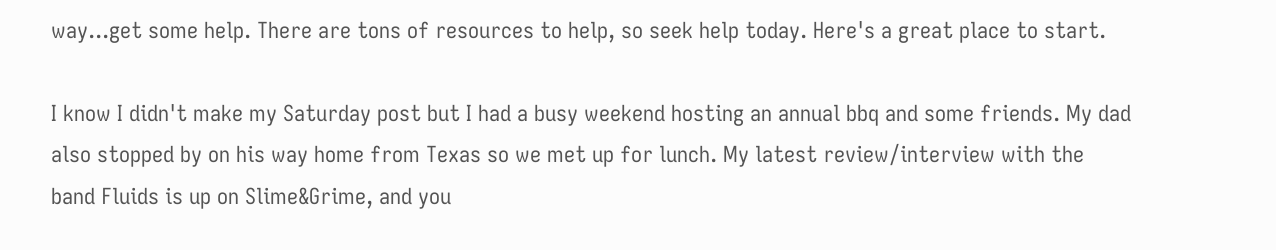way...get some help. There are tons of resources to help, so seek help today. Here's a great place to start.

I know I didn't make my Saturday post but I had a busy weekend hosting an annual bbq and some friends. My dad also stopped by on his way home from Texas so we met up for lunch. My latest review/interview with the band Fluids is up on Slime&Grime, and you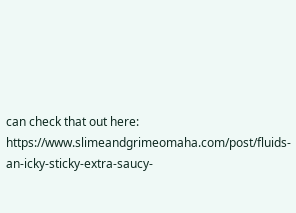can check that out here: https://www.slimeandgrimeomaha.com/post/fluids-an-icky-sticky-extra-saucy-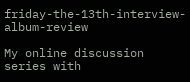friday-the-13th-interview-album-review

My online discussion series with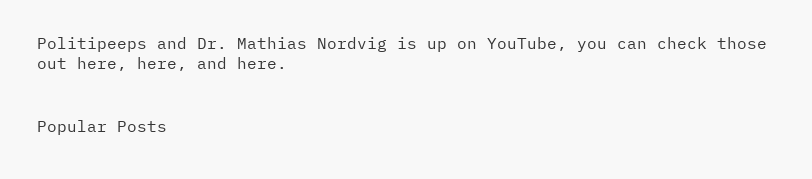Politipeeps and Dr. Mathias Nordvig is up on YouTube, you can check those out here, here, and here.


Popular Posts